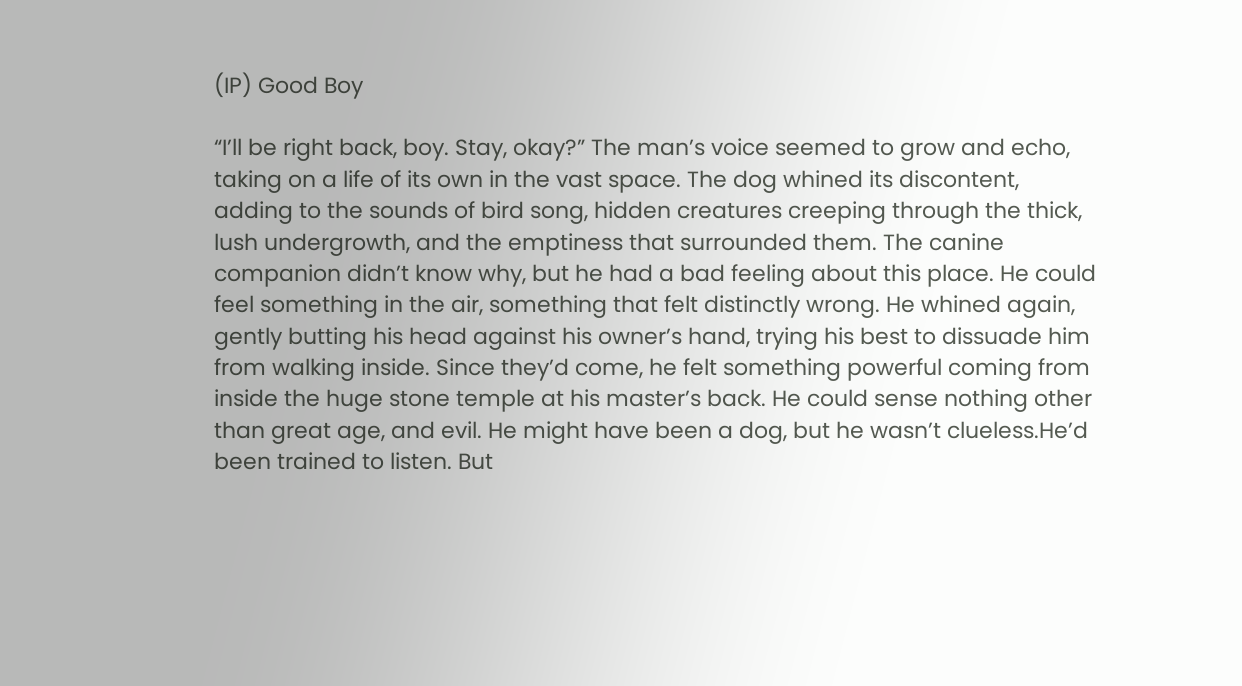(IP) Good Boy

“I’ll be right back, boy. Stay, okay?” The man’s voice seemed to grow and echo, taking on a life of its own in the vast space. The dog whined its discontent, adding to the sounds of bird song, hidden creatures creeping through the thick, lush undergrowth, and the emptiness that surrounded them. The canine companion didn’t know why, but he had a bad feeling about this place. He could feel something in the air, something that felt distinctly wrong. He whined again, gently butting his head against his owner’s hand, trying his best to dissuade him from walking inside. Since they’d come, he felt something powerful coming from inside the huge stone temple at his master’s back. He could sense nothing other than great age, and evil. He might have been a dog, but he wasn’t clueless.He’d been trained to listen. But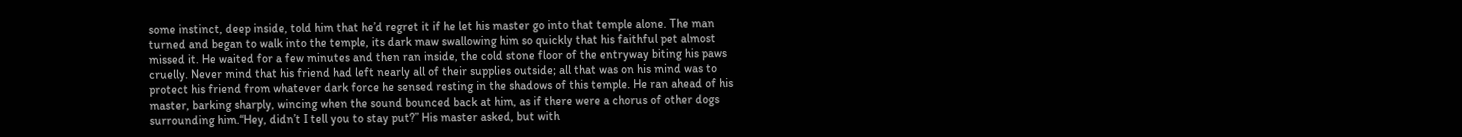some instinct, deep inside, told him that he’d regret it if he let his master go into that temple alone. The man turned and began to walk into the temple, its dark maw swallowing him so quickly that his faithful pet almost missed it. He waited for a few minutes and then ran inside, the cold stone floor of the entryway biting his paws cruelly. Never mind that his friend had left nearly all of their supplies outside; all that was on his mind was to protect his friend from whatever dark force he sensed resting in the shadows of this temple. He ran ahead of his master, barking sharply, wincing when the sound bounced back at him, as if there were a chorus of other dogs surrounding him.“Hey, didn’t I tell you to stay put?” His master asked, but with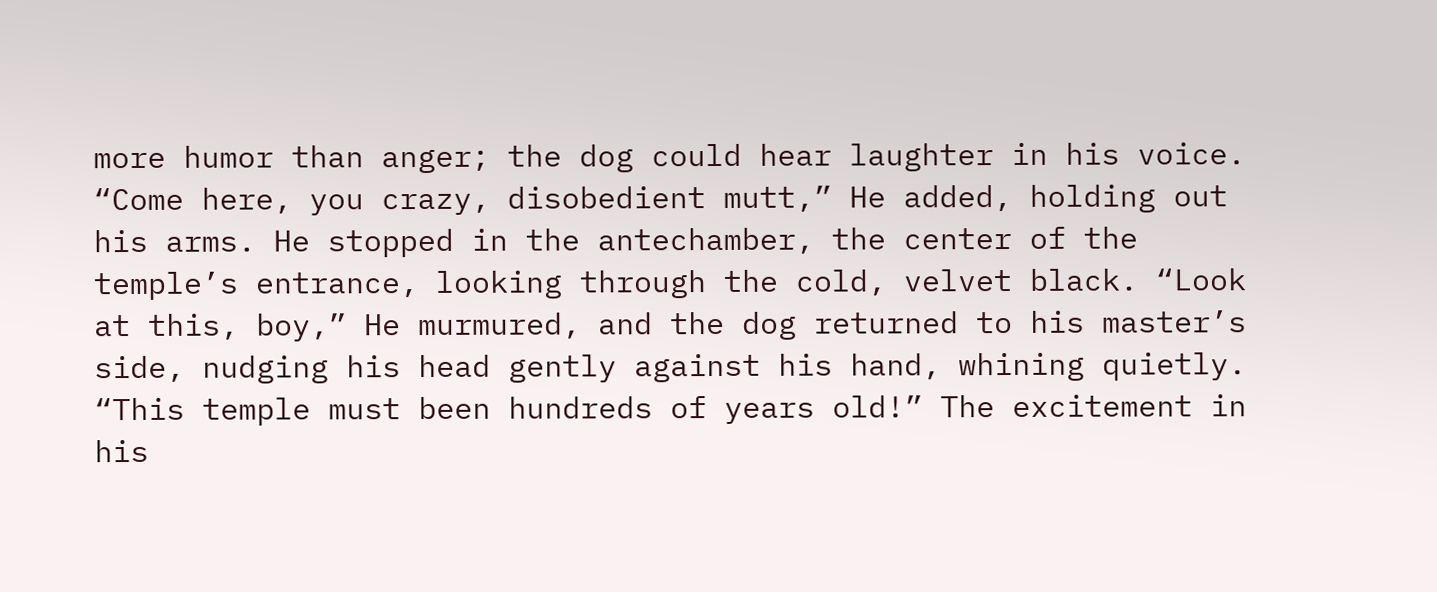more humor than anger; the dog could hear laughter in his voice. “Come here, you crazy, disobedient mutt,” He added, holding out his arms. He stopped in the antechamber, the center of the temple’s entrance, looking through the cold, velvet black. “Look at this, boy,” He murmured, and the dog returned to his master’s side, nudging his head gently against his hand, whining quietly. “This temple must been hundreds of years old!” The excitement in his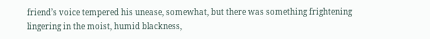friend’s voice tempered his unease, somewhat, but there was something frightening lingering in the moist, humid blackness,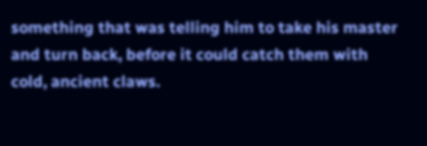something that was telling him to take his master and turn back, before it could catch them with cold, ancient claws.